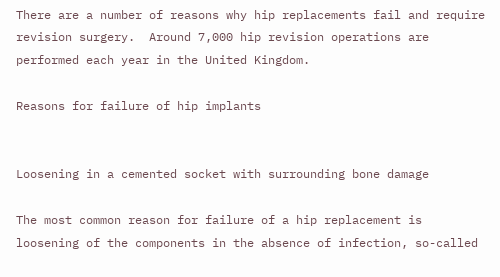There are a number of reasons why hip replacements fail and require revision surgery.  Around 7,000 hip revision operations are performed each year in the United Kingdom.

Reasons for failure of hip implants


Loosening in a cemented socket with surrounding bone damage

The most common reason for failure of a hip replacement is loosening of the components in the absence of infection, so-called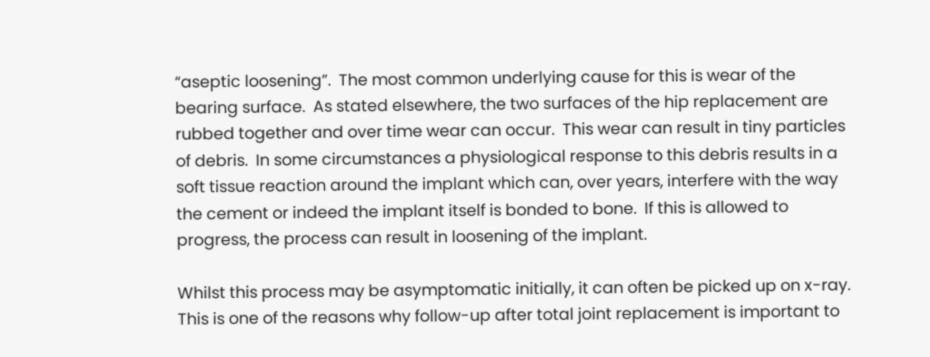“aseptic loosening”.  The most common underlying cause for this is wear of the bearing surface.  As stated elsewhere, the two surfaces of the hip replacement are rubbed together and over time wear can occur.  This wear can result in tiny particles of debris.  In some circumstances a physiological response to this debris results in a soft tissue reaction around the implant which can, over years, interfere with the way the cement or indeed the implant itself is bonded to bone.  If this is allowed to progress, the process can result in loosening of the implant.

Whilst this process may be asymptomatic initially, it can often be picked up on x-ray.  This is one of the reasons why follow-up after total joint replacement is important to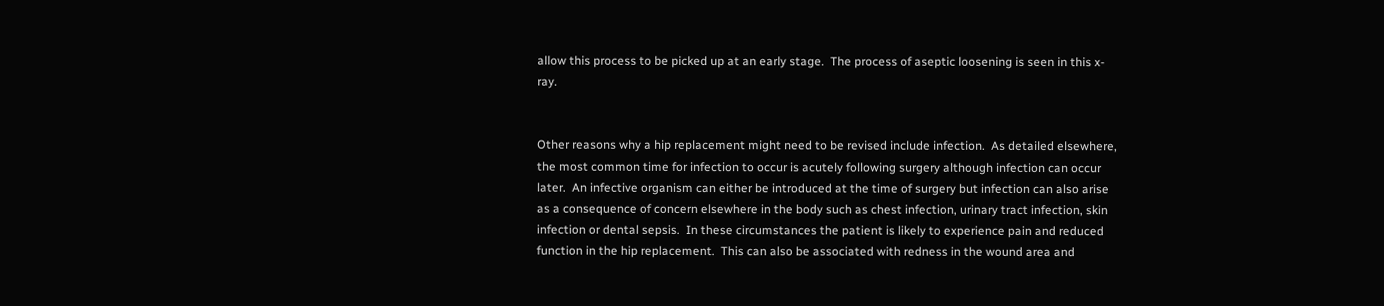allow this process to be picked up at an early stage.  The process of aseptic loosening is seen in this x-ray.


Other reasons why a hip replacement might need to be revised include infection.  As detailed elsewhere, the most common time for infection to occur is acutely following surgery although infection can occur later.  An infective organism can either be introduced at the time of surgery but infection can also arise as a consequence of concern elsewhere in the body such as chest infection, urinary tract infection, skin infection or dental sepsis.  In these circumstances the patient is likely to experience pain and reduced function in the hip replacement.  This can also be associated with redness in the wound area and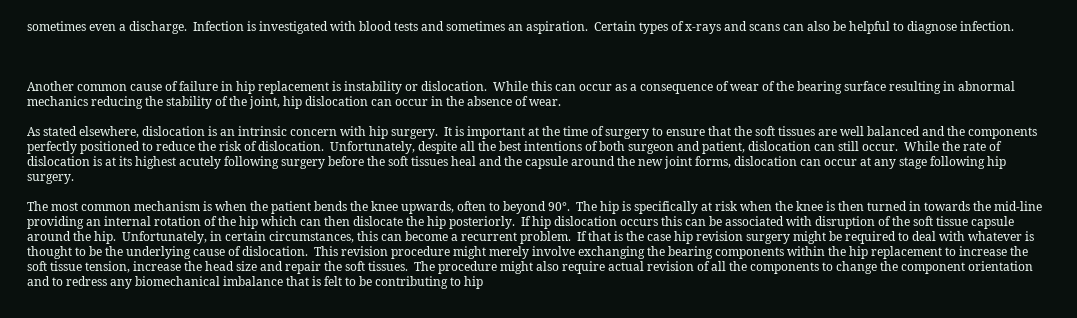sometimes even a discharge.  Infection is investigated with blood tests and sometimes an aspiration.  Certain types of x-rays and scans can also be helpful to diagnose infection.



Another common cause of failure in hip replacement is instability or dislocation.  While this can occur as a consequence of wear of the bearing surface resulting in abnormal mechanics reducing the stability of the joint, hip dislocation can occur in the absence of wear.

As stated elsewhere, dislocation is an intrinsic concern with hip surgery.  It is important at the time of surgery to ensure that the soft tissues are well balanced and the components perfectly positioned to reduce the risk of dislocation.  Unfortunately, despite all the best intentions of both surgeon and patient, dislocation can still occur.  While the rate of dislocation is at its highest acutely following surgery before the soft tissues heal and the capsule around the new joint forms, dislocation can occur at any stage following hip surgery.

The most common mechanism is when the patient bends the knee upwards, often to beyond 90°.  The hip is specifically at risk when the knee is then turned in towards the mid-line providing an internal rotation of the hip which can then dislocate the hip posteriorly.  If hip dislocation occurs this can be associated with disruption of the soft tissue capsule around the hip.  Unfortunately, in certain circumstances, this can become a recurrent problem.  If that is the case hip revision surgery might be required to deal with whatever is thought to be the underlying cause of dislocation.  This revision procedure might merely involve exchanging the bearing components within the hip replacement to increase the soft tissue tension, increase the head size and repair the soft tissues.  The procedure might also require actual revision of all the components to change the component orientation and to redress any biomechanical imbalance that is felt to be contributing to hip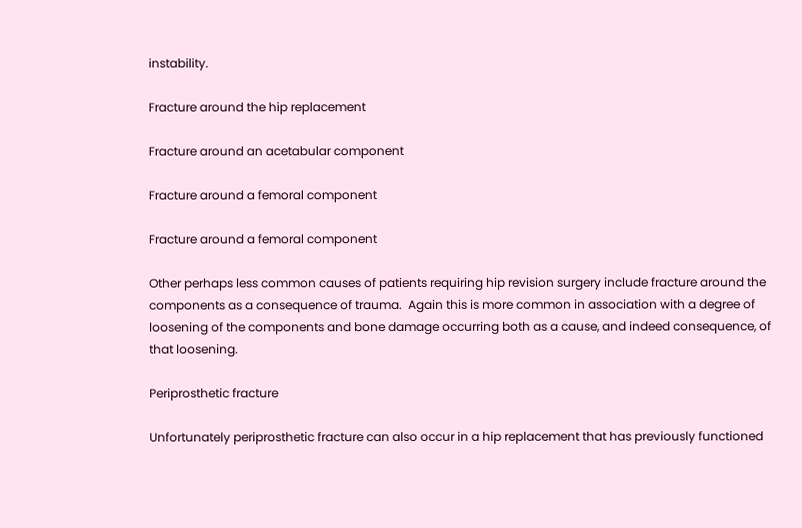instability.

Fracture around the hip replacement

Fracture around an acetabular component

Fracture around a femoral component

Fracture around a femoral component

Other perhaps less common causes of patients requiring hip revision surgery include fracture around the components as a consequence of trauma.  Again this is more common in association with a degree of loosening of the components and bone damage occurring both as a cause, and indeed consequence, of that loosening.

Periprosthetic fracture

Unfortunately periprosthetic fracture can also occur in a hip replacement that has previously functioned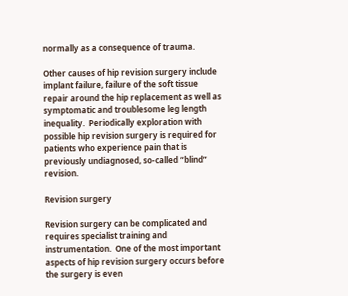normally as a consequence of trauma.

Other causes of hip revision surgery include implant failure, failure of the soft tissue repair around the hip replacement as well as symptomatic and troublesome leg length inequality.  Periodically exploration with possible hip revision surgery is required for patients who experience pain that is previously undiagnosed, so-called “blind” revision.

Revision surgery

Revision surgery can be complicated and requires specialist training and instrumentation.  One of the most important aspects of hip revision surgery occurs before the surgery is even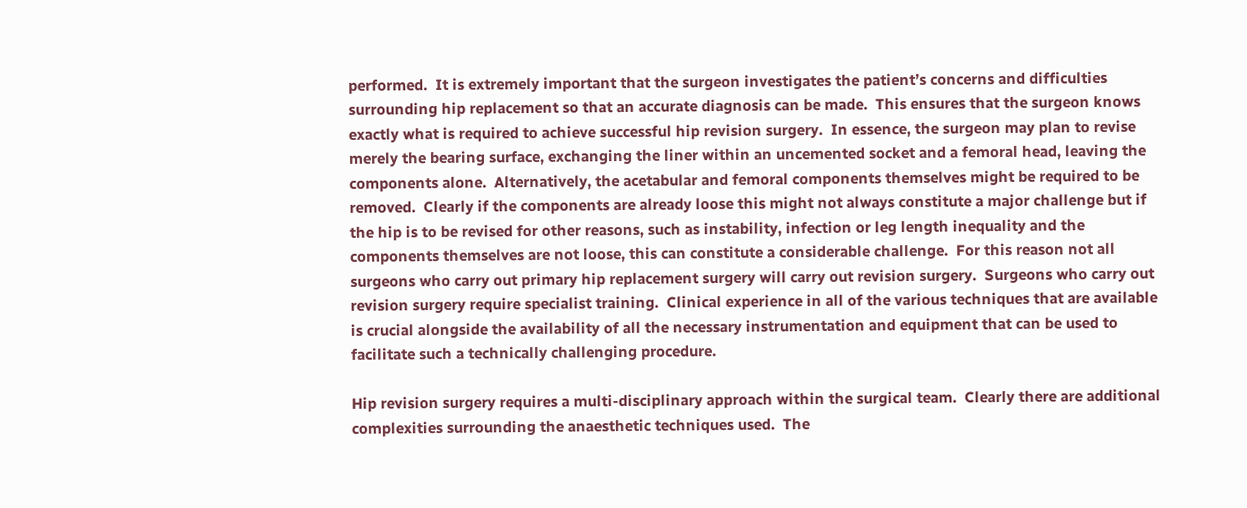performed.  It is extremely important that the surgeon investigates the patient’s concerns and difficulties surrounding hip replacement so that an accurate diagnosis can be made.  This ensures that the surgeon knows exactly what is required to achieve successful hip revision surgery.  In essence, the surgeon may plan to revise merely the bearing surface, exchanging the liner within an uncemented socket and a femoral head, leaving the components alone.  Alternatively, the acetabular and femoral components themselves might be required to be removed.  Clearly if the components are already loose this might not always constitute a major challenge but if the hip is to be revised for other reasons, such as instability, infection or leg length inequality and the components themselves are not loose, this can constitute a considerable challenge.  For this reason not all surgeons who carry out primary hip replacement surgery will carry out revision surgery.  Surgeons who carry out revision surgery require specialist training.  Clinical experience in all of the various techniques that are available is crucial alongside the availability of all the necessary instrumentation and equipment that can be used to facilitate such a technically challenging procedure.

Hip revision surgery requires a multi-disciplinary approach within the surgical team.  Clearly there are additional complexities surrounding the anaesthetic techniques used.  The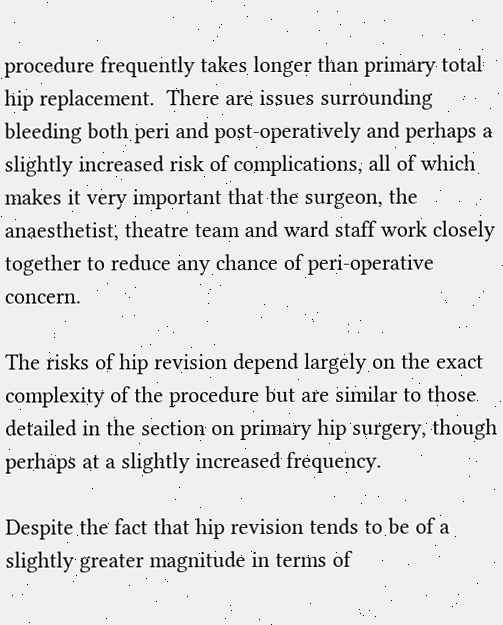procedure frequently takes longer than primary total hip replacement.  There are issues surrounding bleeding both peri and post-operatively and perhaps a slightly increased risk of complications, all of which makes it very important that the surgeon, the anaesthetist, theatre team and ward staff work closely together to reduce any chance of peri-operative concern.

The risks of hip revision depend largely on the exact complexity of the procedure but are similar to those detailed in the section on primary hip surgery, though perhaps at a slightly increased frequency.

Despite the fact that hip revision tends to be of a slightly greater magnitude in terms of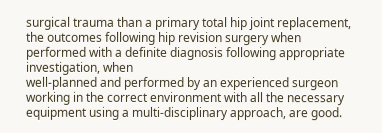surgical trauma than a primary total hip joint replacement, the outcomes following hip revision surgery when performed with a definite diagnosis following appropriate investigation, when
well-planned and performed by an experienced surgeon working in the correct environment with all the necessary equipment using a multi-disciplinary approach, are good.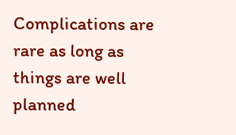Complications are rare as long as things are well planned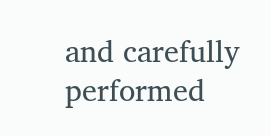and carefully performed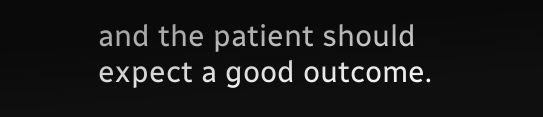and the patient should expect a good outcome.